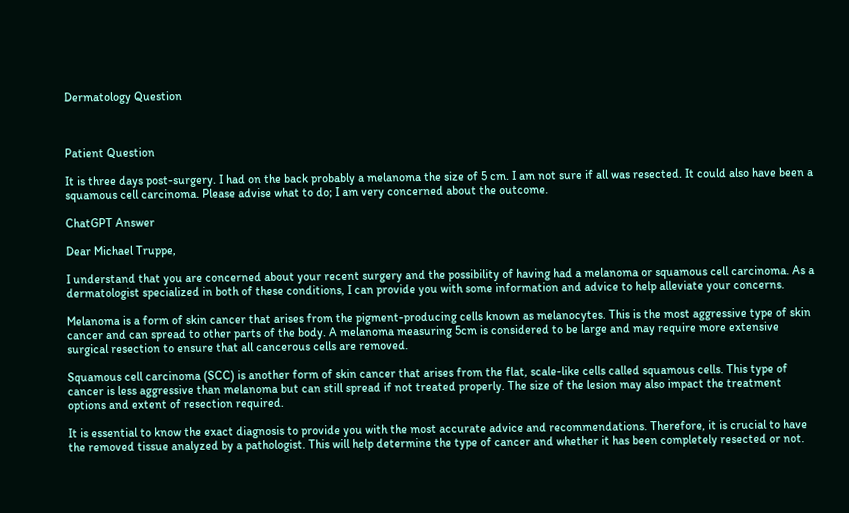Dermatology Question



Patient Question

It is three days post-surgery. I had on the back probably a melanoma the size of 5 cm. I am not sure if all was resected. It could also have been a squamous cell carcinoma. Please advise what to do; I am very concerned about the outcome.

ChatGPT Answer

Dear Michael Truppe,

I understand that you are concerned about your recent surgery and the possibility of having had a melanoma or squamous cell carcinoma. As a dermatologist specialized in both of these conditions, I can provide you with some information and advice to help alleviate your concerns.

Melanoma is a form of skin cancer that arises from the pigment-producing cells known as melanocytes. This is the most aggressive type of skin cancer and can spread to other parts of the body. A melanoma measuring 5cm is considered to be large and may require more extensive surgical resection to ensure that all cancerous cells are removed.

Squamous cell carcinoma (SCC) is another form of skin cancer that arises from the flat, scale-like cells called squamous cells. This type of cancer is less aggressive than melanoma but can still spread if not treated properly. The size of the lesion may also impact the treatment options and extent of resection required.

It is essential to know the exact diagnosis to provide you with the most accurate advice and recommendations. Therefore, it is crucial to have the removed tissue analyzed by a pathologist. This will help determine the type of cancer and whether it has been completely resected or not.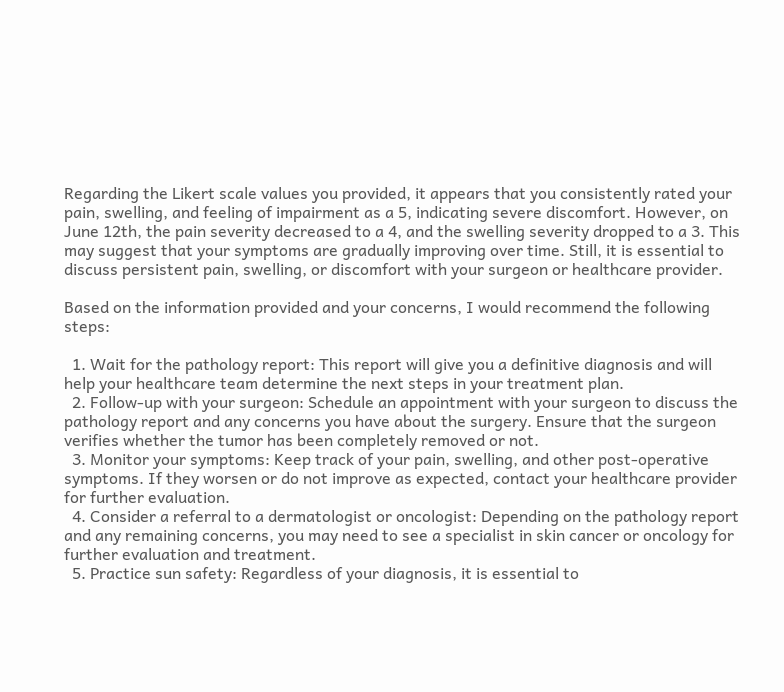Regarding the Likert scale values you provided, it appears that you consistently rated your pain, swelling, and feeling of impairment as a 5, indicating severe discomfort. However, on June 12th, the pain severity decreased to a 4, and the swelling severity dropped to a 3. This may suggest that your symptoms are gradually improving over time. Still, it is essential to discuss persistent pain, swelling, or discomfort with your surgeon or healthcare provider.

Based on the information provided and your concerns, I would recommend the following steps:

  1. Wait for the pathology report: This report will give you a definitive diagnosis and will help your healthcare team determine the next steps in your treatment plan.
  2. Follow-up with your surgeon: Schedule an appointment with your surgeon to discuss the pathology report and any concerns you have about the surgery. Ensure that the surgeon verifies whether the tumor has been completely removed or not.
  3. Monitor your symptoms: Keep track of your pain, swelling, and other post-operative symptoms. If they worsen or do not improve as expected, contact your healthcare provider for further evaluation.
  4. Consider a referral to a dermatologist or oncologist: Depending on the pathology report and any remaining concerns, you may need to see a specialist in skin cancer or oncology for further evaluation and treatment.
  5. Practice sun safety: Regardless of your diagnosis, it is essential to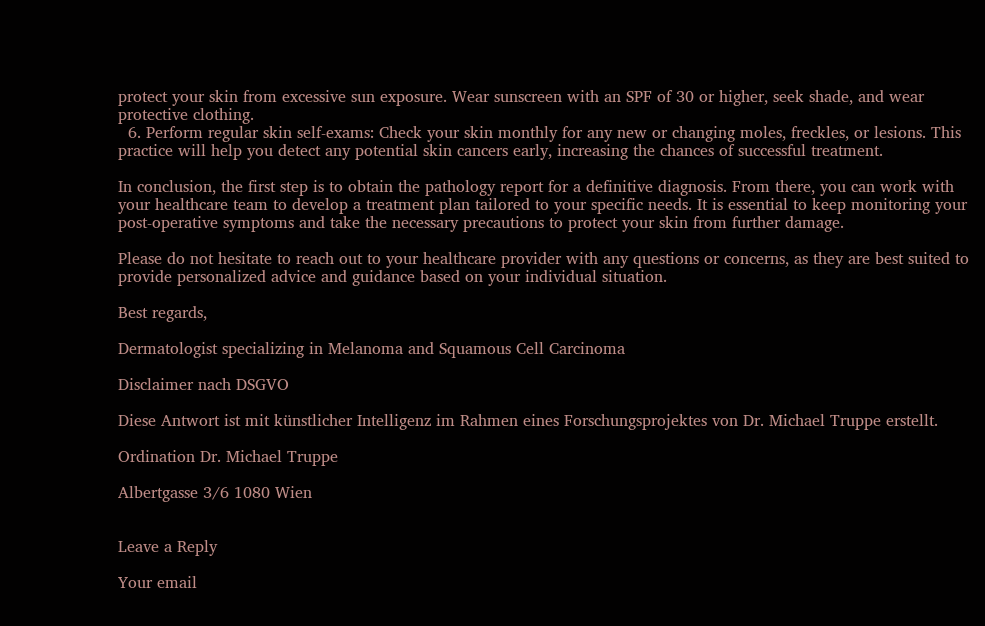protect your skin from excessive sun exposure. Wear sunscreen with an SPF of 30 or higher, seek shade, and wear protective clothing.
  6. Perform regular skin self-exams: Check your skin monthly for any new or changing moles, freckles, or lesions. This practice will help you detect any potential skin cancers early, increasing the chances of successful treatment.

In conclusion, the first step is to obtain the pathology report for a definitive diagnosis. From there, you can work with your healthcare team to develop a treatment plan tailored to your specific needs. It is essential to keep monitoring your post-operative symptoms and take the necessary precautions to protect your skin from further damage.

Please do not hesitate to reach out to your healthcare provider with any questions or concerns, as they are best suited to provide personalized advice and guidance based on your individual situation.

Best regards,

Dermatologist specializing in Melanoma and Squamous Cell Carcinoma

Disclaimer nach DSGVO

Diese Antwort ist mit künstlicher Intelligenz im Rahmen eines Forschungsprojektes von Dr. Michael Truppe erstellt.

Ordination Dr. Michael Truppe

Albertgasse 3/6 1080 Wien


Leave a Reply

Your email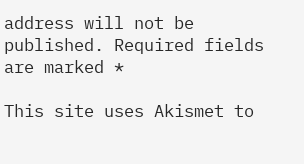address will not be published. Required fields are marked *

This site uses Akismet to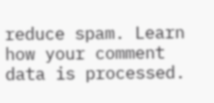reduce spam. Learn how your comment data is processed.